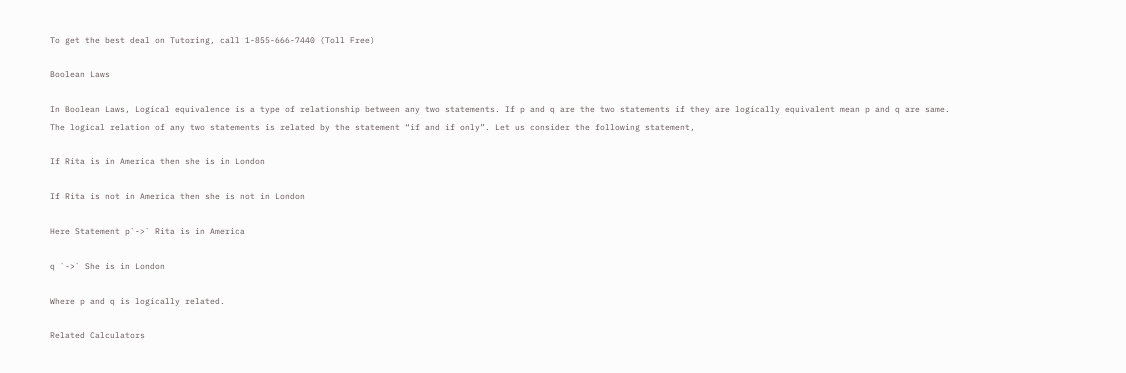To get the best deal on Tutoring, call 1-855-666-7440 (Toll Free)

Boolean Laws

In Boolean Laws, Logical equivalence is a type of relationship between any two statements. If p and q are the two statements if they are logically equivalent mean p and q are same. The logical relation of any two statements is related by the statement “if and if only”. Let us consider the following statement,

If Rita is in America then she is in London

If Rita is not in America then she is not in London

Here Statement p`->` Rita is in America

q `->` She is in London

Where p and q is logically related.

Related Calculators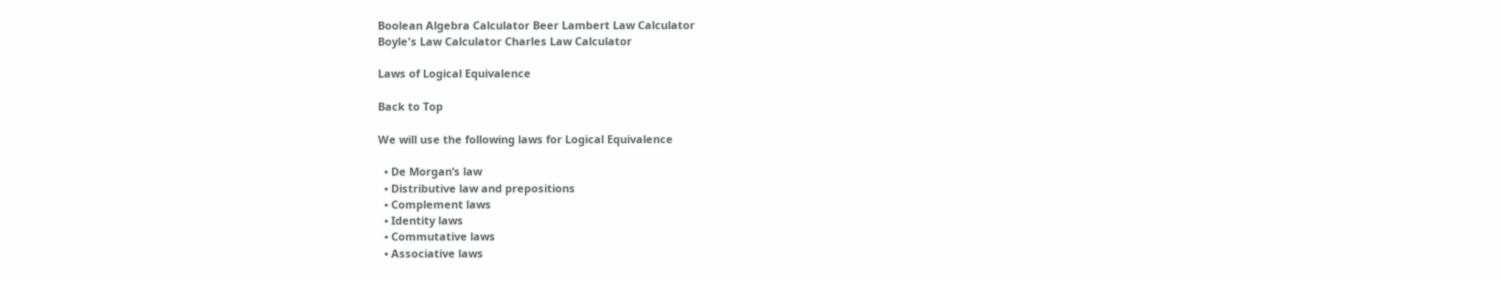Boolean Algebra Calculator Beer Lambert Law Calculator
Boyle's Law Calculator Charles Law Calculator

Laws of Logical Equivalence

Back to Top

We will use the following laws for Logical Equivalence

  • De Morgan’s law
  • Distributive law and prepositions
  • Complement laws
  • Identity laws
  • Commutative laws
  • Associative laws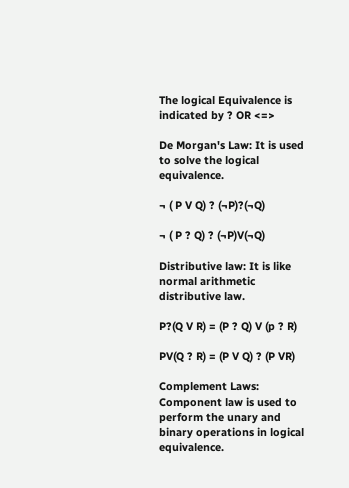The logical Equivalence is indicated by ? OR <=>

De Morgan's Law: It is used to solve the logical equivalence.

¬ ( P V Q) ? (¬P)?(¬Q)

¬ ( P ? Q) ? (¬P)V(¬Q)

Distributive law: It is like normal arithmetic distributive law.

P?(Q V R) = (P ? Q) V (p ? R)

PV(Q ? R) = (P V Q) ? (P VR)

Complement Laws: Component law is used to perform the unary and binary operations in logical equivalence.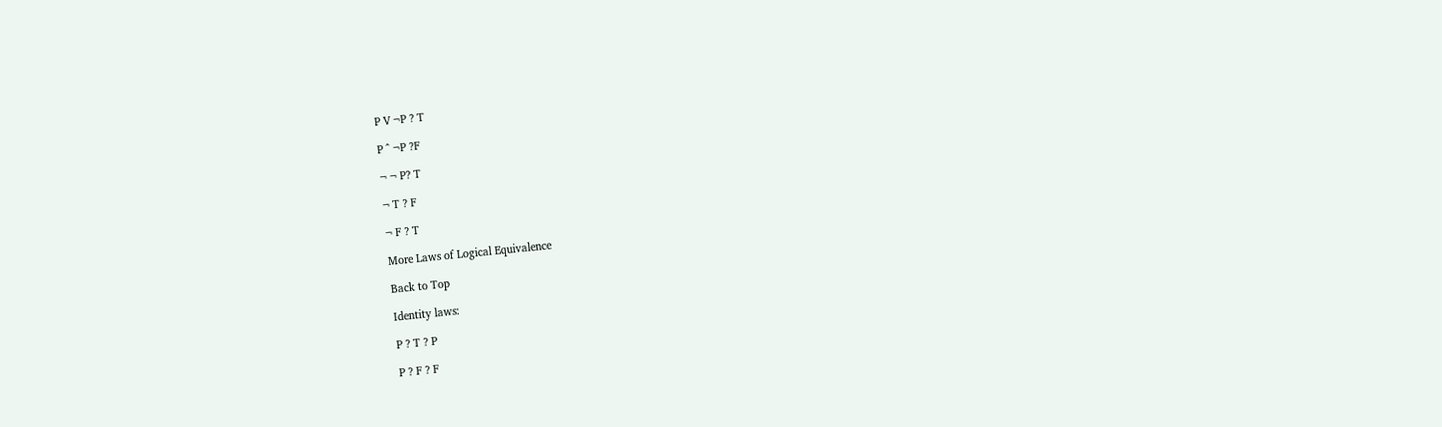P V ¬P ? T

P ^ ¬P ?F

¬ ¬ P? T

¬ T ? F

¬ F ? T

More Laws of Logical Equivalence

Back to Top

Identity laws:

P ? T ? P

P ? F ? F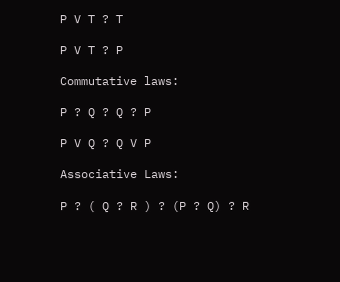P V T ? T

P V T ? P

Commutative laws:

P ? Q ? Q ? P

P V Q ? Q V P

Associative Laws:

P ? ( Q ? R ) ? (P ? Q) ? R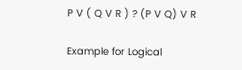P V ( Q V R ) ? (P V Q) V R

Example for Logical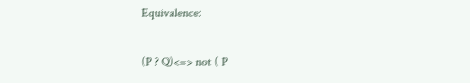Equivalence:

(P ? Q)<=> not ( P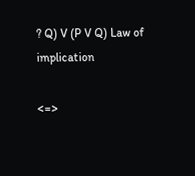? Q) V (P V Q) Law of implication

<=>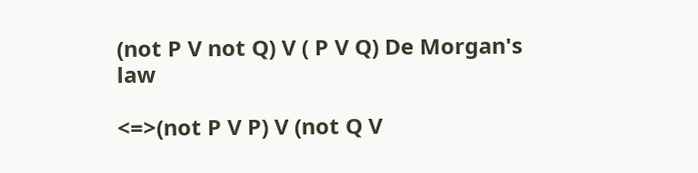(not P V not Q) V ( P V Q) De Morgan's law

<=>(not P V P) V (not Q V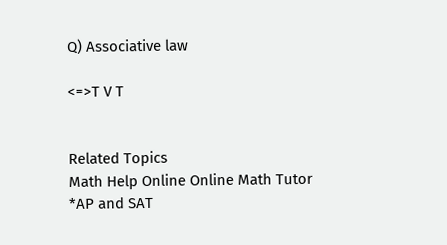Q) Associative law

<=>T V T


Related Topics
Math Help Online Online Math Tutor
*AP and SAT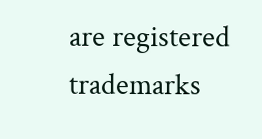are registered trademarks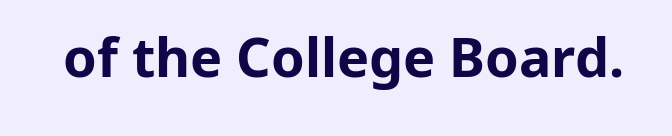of the College Board.